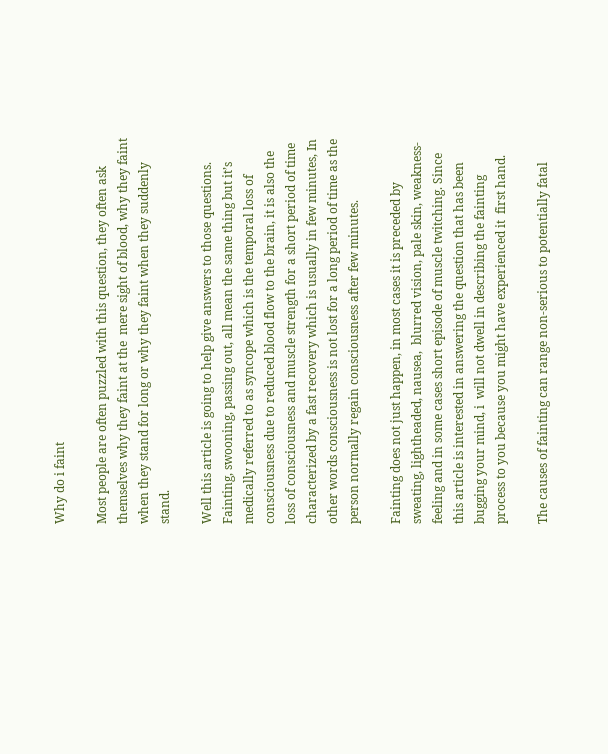Why do i faint

Most people are often puzzled with this question, they often ask themselves why they faint at the  mere sight of blood, why they faint when they stand for long or why they faint when they suddenly  stand.

Well this article is going to help give answers to those questions. Fainting, swooning, passing out, all mean the same thing but it’s medically referred to as syncope which is the temporal loss of consciousness due to reduced blood flow to the brain, it is also the loss of consciousness and muscle strength for a short period of time characterized by a fast recovery which is usually in few minutes, In other words consciousness is not lost for a long period of time as the person normally regain consciousness after few minutes.

Fainting does not just happen, in most cases it is preceded by sweating, lightheaded, nausea,  blurred vision, pale skin, weakness-feeling and in some cases short episode of muscle twitching. Since this article is interested in answering the question that has been bugging your mind, i  will not dwell in describing the fainting process to you because you might have experienced it  first hand.

The causes of fainting can range non-serious to potentially fatal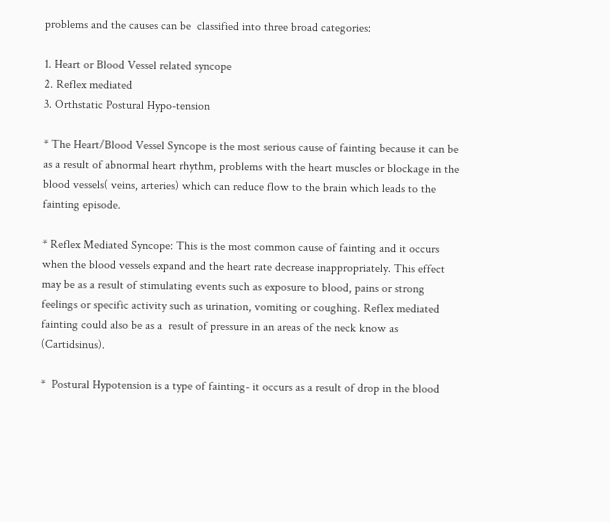problems and the causes can be  classified into three broad categories:

1. Heart or Blood Vessel related syncope
2. Reflex mediated
3. Orthstatic Postural Hypo-tension

* The Heart/Blood Vessel Syncope is the most serious cause of fainting because it can be as a result of abnormal heart rhythm, problems with the heart muscles or blockage in the blood vessels( veins, arteries) which can reduce flow to the brain which leads to the fainting episode.

* Reflex Mediated Syncope: This is the most common cause of fainting and it occurs when the blood vessels expand and the heart rate decrease inappropriately. This effect may be as a result of stimulating events such as exposure to blood, pains or strong feelings or specific activity such as urination, vomiting or coughing. Reflex mediated fainting could also be as a  result of pressure in an areas of the neck know as (Cartidsinus).

*  Postural Hypotension is a type of fainting- it occurs as a result of drop in the blood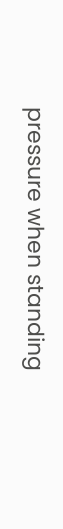pressure when standing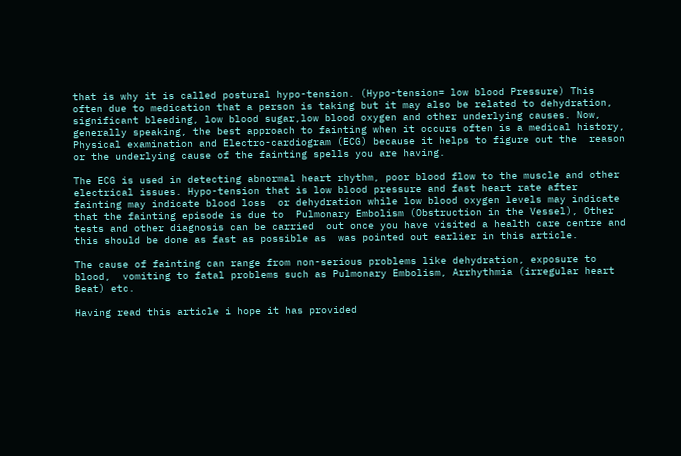that is why it is called postural hypo-tension. (Hypo-tension= low blood Pressure) This often due to medication that a person is taking but it may also be related to dehydration,  significant bleeding, low blood sugar,low blood oxygen and other underlying causes. Now, generally speaking, the best approach to fainting when it occurs often is a medical history, Physical examination and Electro-cardiogram (ECG) because it helps to figure out the  reason or the underlying cause of the fainting spells you are having.

The ECG is used in detecting abnormal heart rhythm, poor blood flow to the muscle and other  electrical issues. Hypo-tension that is low blood pressure and fast heart rate after fainting may indicate blood loss  or dehydration while low blood oxygen levels may indicate that the fainting episode is due to  Pulmonary Embolism (Obstruction in the Vessel), Other tests and other diagnosis can be carried  out once you have visited a health care centre and this should be done as fast as possible as  was pointed out earlier in this article.

The cause of fainting can range from non-serious problems like dehydration, exposure to blood,  vomiting to fatal problems such as Pulmonary Embolism, Arrhythmia (irregular heart Beat) etc.

Having read this article i hope it has provided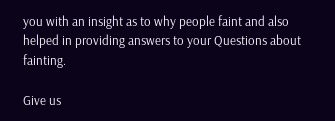you with an insight as to why people faint and also helped in providing answers to your Questions about fainting.

Give us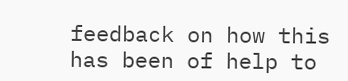feedback on how this has been of help to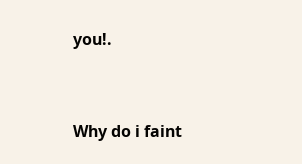you!.


Why do i faint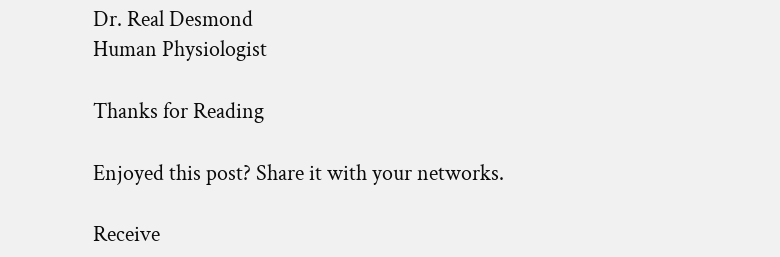Dr. Real Desmond
Human Physiologist

Thanks for Reading

Enjoyed this post? Share it with your networks.

Receive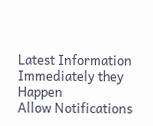Latest Information Immediately they Happen
Allow Notifications